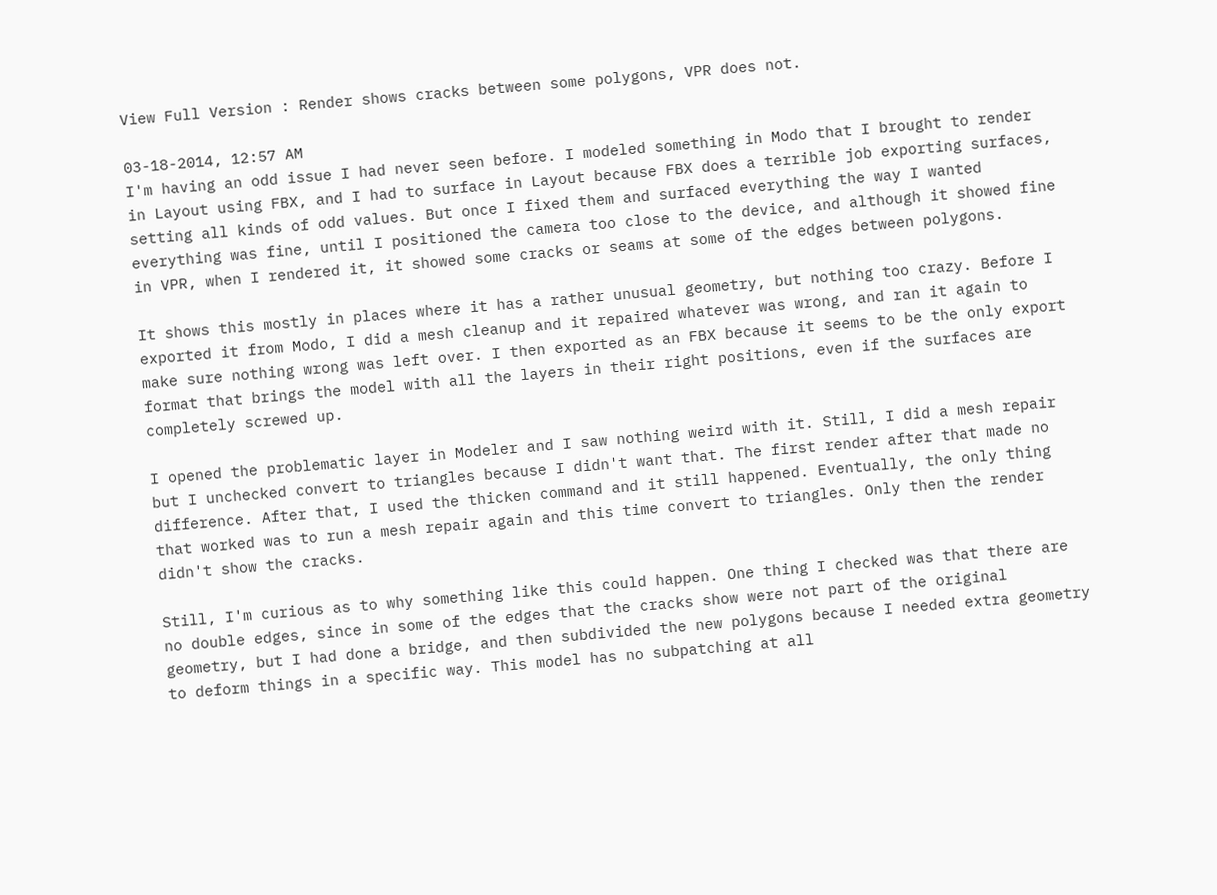View Full Version : Render shows cracks between some polygons, VPR does not.

03-18-2014, 12:57 AM
I'm having an odd issue I had never seen before. I modeled something in Modo that I brought to render in Layout using FBX, and I had to surface in Layout because FBX does a terrible job exporting surfaces, setting all kinds of odd values. But once I fixed them and surfaced everything the way I wanted everything was fine, until I positioned the camera too close to the device, and although it showed fine in VPR, when I rendered it, it showed some cracks or seams at some of the edges between polygons.

It shows this mostly in places where it has a rather unusual geometry, but nothing too crazy. Before I exported it from Modo, I did a mesh cleanup and it repaired whatever was wrong, and ran it again to make sure nothing wrong was left over. I then exported as an FBX because it seems to be the only export format that brings the model with all the layers in their right positions, even if the surfaces are completely screwed up.

I opened the problematic layer in Modeler and I saw nothing weird with it. Still, I did a mesh repair but I unchecked convert to triangles because I didn't want that. The first render after that made no difference. After that, I used the thicken command and it still happened. Eventually, the only thing that worked was to run a mesh repair again and this time convert to triangles. Only then the render didn't show the cracks.

Still, I'm curious as to why something like this could happen. One thing I checked was that there are no double edges, since in some of the edges that the cracks show were not part of the original geometry, but I had done a bridge, and then subdivided the new polygons because I needed extra geometry to deform things in a specific way. This model has no subpatching at all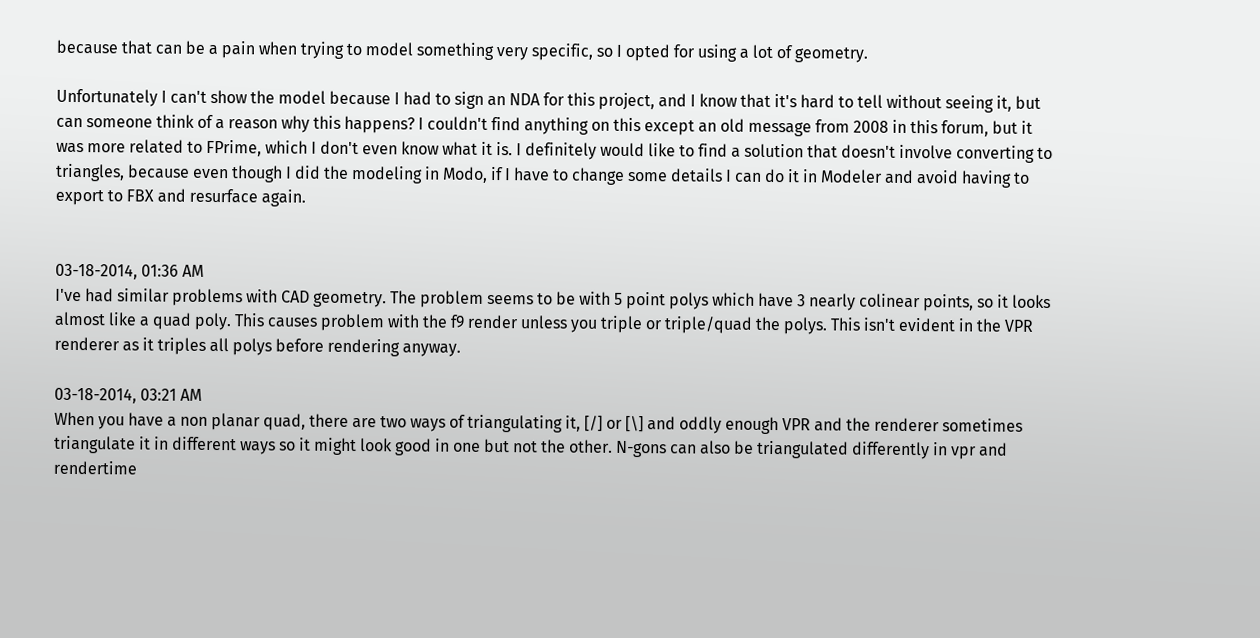because that can be a pain when trying to model something very specific, so I opted for using a lot of geometry.

Unfortunately I can't show the model because I had to sign an NDA for this project, and I know that it's hard to tell without seeing it, but can someone think of a reason why this happens? I couldn't find anything on this except an old message from 2008 in this forum, but it was more related to FPrime, which I don't even know what it is. I definitely would like to find a solution that doesn't involve converting to triangles, because even though I did the modeling in Modo, if I have to change some details I can do it in Modeler and avoid having to export to FBX and resurface again.


03-18-2014, 01:36 AM
I've had similar problems with CAD geometry. The problem seems to be with 5 point polys which have 3 nearly colinear points, so it looks almost like a quad poly. This causes problem with the f9 render unless you triple or triple/quad the polys. This isn't evident in the VPR renderer as it triples all polys before rendering anyway.

03-18-2014, 03:21 AM
When you have a non planar quad, there are two ways of triangulating it, [/] or [\] and oddly enough VPR and the renderer sometimes triangulate it in different ways so it might look good in one but not the other. N-gons can also be triangulated differently in vpr and rendertime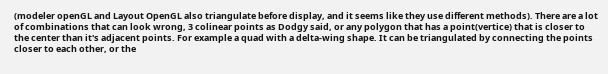(modeler openGL and Layout OpenGL also triangulate before display, and it seems like they use different methods). There are a lot of combinations that can look wrong, 3 colinear points as Dodgy said, or any polygon that has a point(vertice) that is closer to the center than it's adjacent points. For example a quad with a delta-wing shape. It can be triangulated by connecting the points closer to each other, or the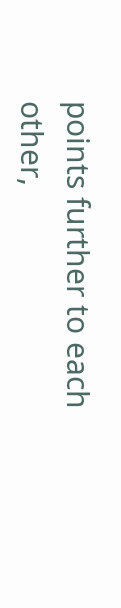points further to each other,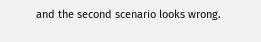and the second scenario looks wrong.